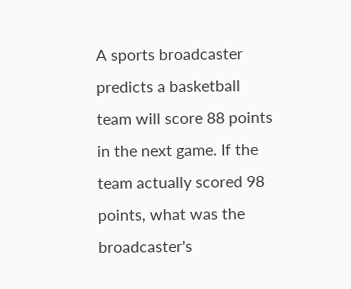A sports broadcaster predicts a basketball team will score 88 points in the next game. If the team actually scored 98 points, what was the broadcaster's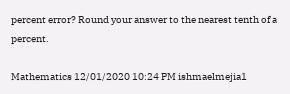percent error? Round your answer to the nearest tenth of a percent.

Mathematics 12/01/2020 10:24 PM ishmaelmejia1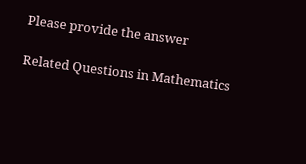Please provide the answer

Related Questions in Mathematics